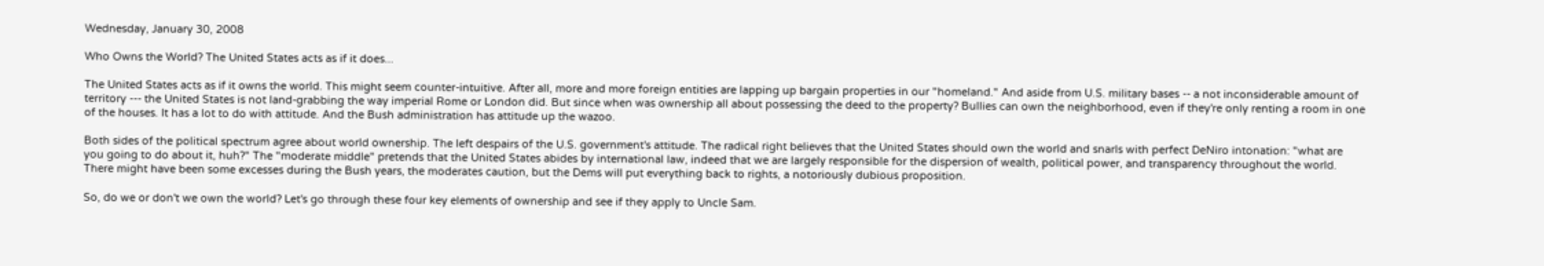Wednesday, January 30, 2008

Who Owns the World? The United States acts as if it does...

The United States acts as if it owns the world. This might seem counter-intuitive. After all, more and more foreign entities are lapping up bargain properties in our "homeland." And aside from U.S. military bases -- a not inconsiderable amount of territory --- the United States is not land-grabbing the way imperial Rome or London did. But since when was ownership all about possessing the deed to the property? Bullies can own the neighborhood, even if they're only renting a room in one of the houses. It has a lot to do with attitude. And the Bush administration has attitude up the wazoo.

Both sides of the political spectrum agree about world ownership. The left despairs of the U.S. government's attitude. The radical right believes that the United States should own the world and snarls with perfect DeNiro intonation: "what are you going to do about it, huh?" The "moderate middle" pretends that the United States abides by international law, indeed that we are largely responsible for the dispersion of wealth, political power, and transparency throughout the world. There might have been some excesses during the Bush years, the moderates caution, but the Dems will put everything back to rights, a notoriously dubious proposition.

So, do we or don't we own the world? Let's go through these four key elements of ownership and see if they apply to Uncle Sam.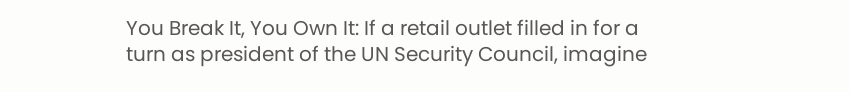You Break It, You Own It: If a retail outlet filled in for a turn as president of the UN Security Council, imagine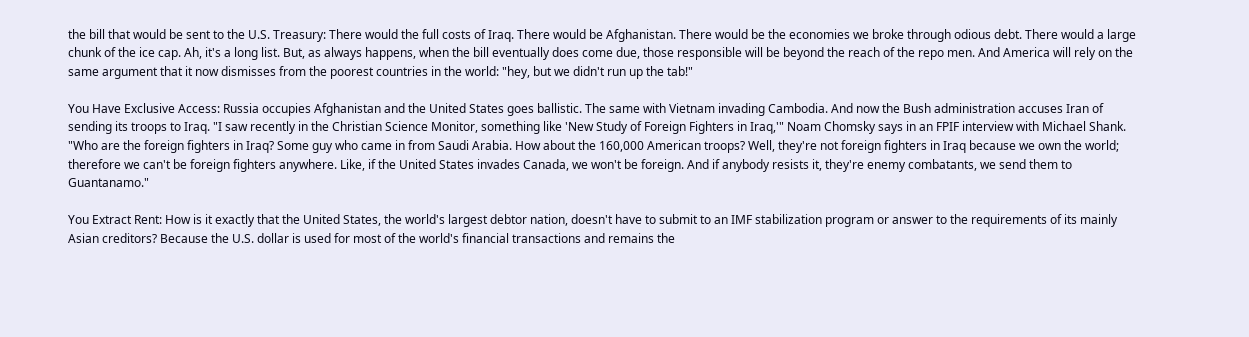the bill that would be sent to the U.S. Treasury: There would the full costs of Iraq. There would be Afghanistan. There would be the economies we broke through odious debt. There would a large chunk of the ice cap. Ah, it's a long list. But, as always happens, when the bill eventually does come due, those responsible will be beyond the reach of the repo men. And America will rely on the same argument that it now dismisses from the poorest countries in the world: "hey, but we didn't run up the tab!"

You Have Exclusive Access: Russia occupies Afghanistan and the United States goes ballistic. The same with Vietnam invading Cambodia. And now the Bush administration accuses Iran of sending its troops to Iraq. "I saw recently in the Christian Science Monitor, something like 'New Study of Foreign Fighters in Iraq,'" Noam Chomsky says in an FPIF interview with Michael Shank. "Who are the foreign fighters in Iraq? Some guy who came in from Saudi Arabia. How about the 160,000 American troops? Well, they're not foreign fighters in Iraq because we own the world; therefore we can't be foreign fighters anywhere. Like, if the United States invades Canada, we won't be foreign. And if anybody resists it, they're enemy combatants, we send them to Guantanamo."

You Extract Rent: How is it exactly that the United States, the world's largest debtor nation, doesn't have to submit to an IMF stabilization program or answer to the requirements of its mainly Asian creditors? Because the U.S. dollar is used for most of the world's financial transactions and remains the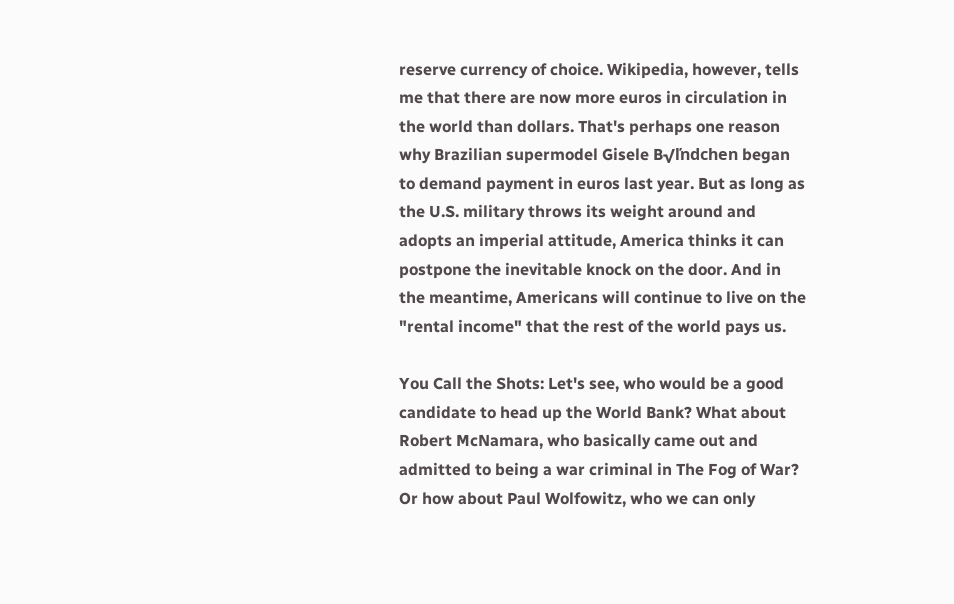reserve currency of choice. Wikipedia, however, tells me that there are now more euros in circulation in the world than dollars. That's perhaps one reason why Brazilian supermodel Gisele B√ľndchen began to demand payment in euros last year. But as long as the U.S. military throws its weight around and adopts an imperial attitude, America thinks it can postpone the inevitable knock on the door. And in the meantime, Americans will continue to live on the "rental income" that the rest of the world pays us.

You Call the Shots: Let's see, who would be a good candidate to head up the World Bank? What about Robert McNamara, who basically came out and admitted to being a war criminal in The Fog of War? Or how about Paul Wolfowitz, who we can only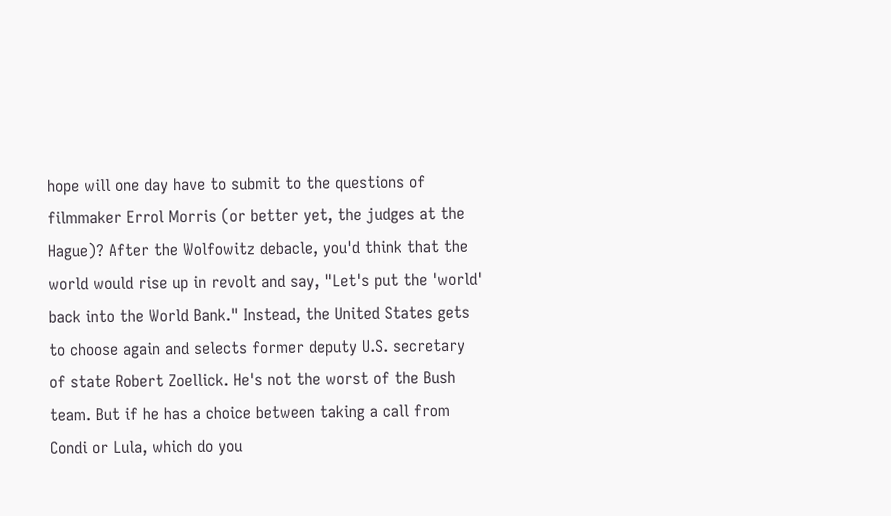hope will one day have to submit to the questions of filmmaker Errol Morris (or better yet, the judges at the Hague)? After the Wolfowitz debacle, you'd think that the world would rise up in revolt and say, "Let's put the 'world' back into the World Bank." Instead, the United States gets to choose again and selects former deputy U.S. secretary of state Robert Zoellick. He's not the worst of the Bush team. But if he has a choice between taking a call from Condi or Lula, which do you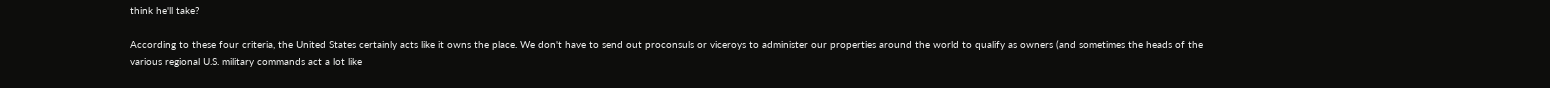think he'll take?

According to these four criteria, the United States certainly acts like it owns the place. We don't have to send out proconsuls or viceroys to administer our properties around the world to qualify as owners (and sometimes the heads of the various regional U.S. military commands act a lot like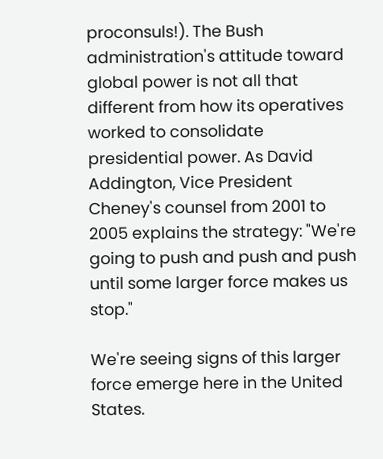proconsuls!). The Bush administration's attitude toward global power is not all that different from how its operatives worked to consolidate presidential power. As David Addington, Vice President Cheney's counsel from 2001 to 2005 explains the strategy: "We're going to push and push and push until some larger force makes us stop."

We're seeing signs of this larger force emerge here in the United States.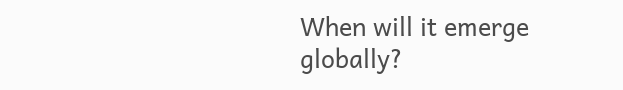When will it emerge globally?